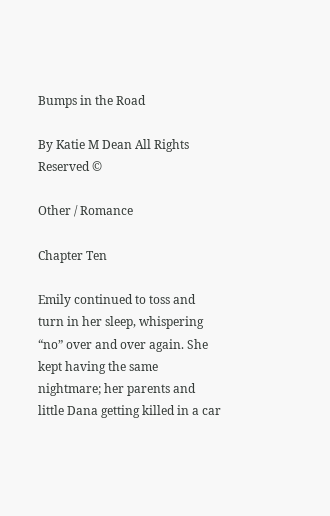Bumps in the Road

By Katie M Dean All Rights Reserved ©

Other / Romance

Chapter Ten

Emily continued to toss and turn in her sleep, whispering “no” over and over again. She kept having the same nightmare; her parents and little Dana getting killed in a car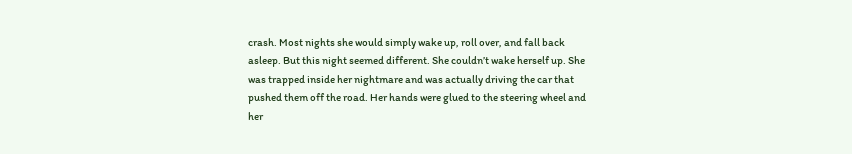crash. Most nights she would simply wake up, roll over, and fall back asleep. But this night seemed different. She couldn’t wake herself up. She was trapped inside her nightmare and was actually driving the car that pushed them off the road. Her hands were glued to the steering wheel and her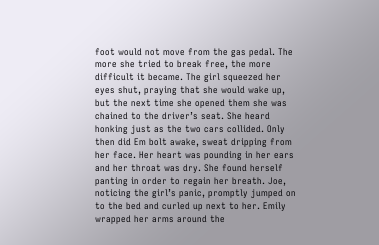foot would not move from the gas pedal. The more she tried to break free, the more difficult it became. The girl squeezed her eyes shut, praying that she would wake up, but the next time she opened them she was chained to the driver’s seat. She heard honking just as the two cars collided. Only then did Em bolt awake, sweat dripping from her face. Her heart was pounding in her ears and her throat was dry. She found herself panting in order to regain her breath. Joe, noticing the girl’s panic, promptly jumped on to the bed and curled up next to her. Emily wrapped her arms around the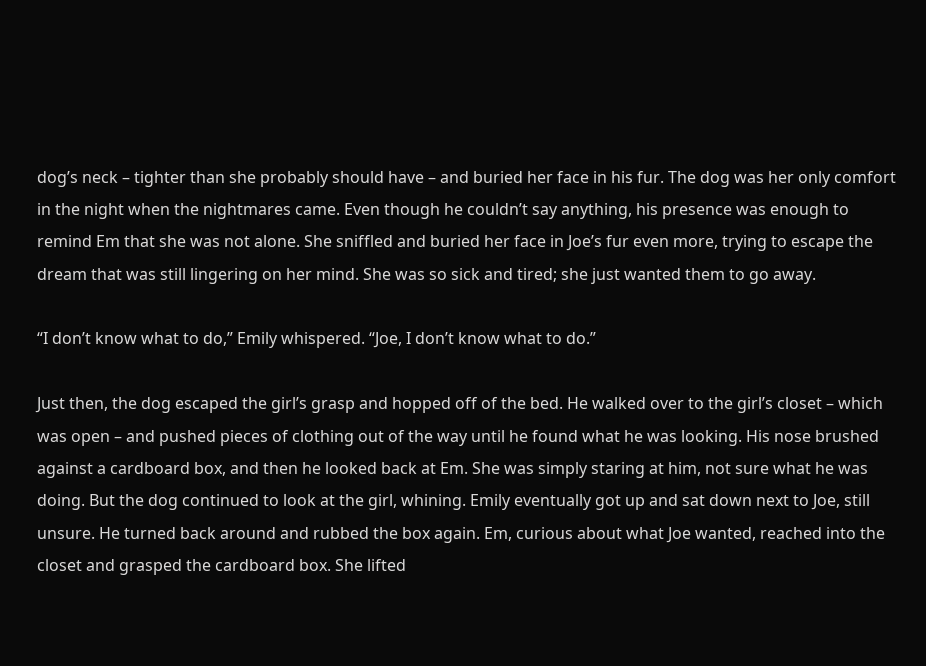dog’s neck – tighter than she probably should have – and buried her face in his fur. The dog was her only comfort in the night when the nightmares came. Even though he couldn’t say anything, his presence was enough to remind Em that she was not alone. She sniffled and buried her face in Joe’s fur even more, trying to escape the dream that was still lingering on her mind. She was so sick and tired; she just wanted them to go away.

“I don’t know what to do,” Emily whispered. “Joe, I don’t know what to do.”

Just then, the dog escaped the girl’s grasp and hopped off of the bed. He walked over to the girl’s closet – which was open – and pushed pieces of clothing out of the way until he found what he was looking. His nose brushed against a cardboard box, and then he looked back at Em. She was simply staring at him, not sure what he was doing. But the dog continued to look at the girl, whining. Emily eventually got up and sat down next to Joe, still unsure. He turned back around and rubbed the box again. Em, curious about what Joe wanted, reached into the closet and grasped the cardboard box. She lifted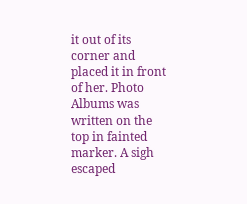it out of its corner and placed it in front of her. Photo Albums was written on the top in fainted marker. A sigh escaped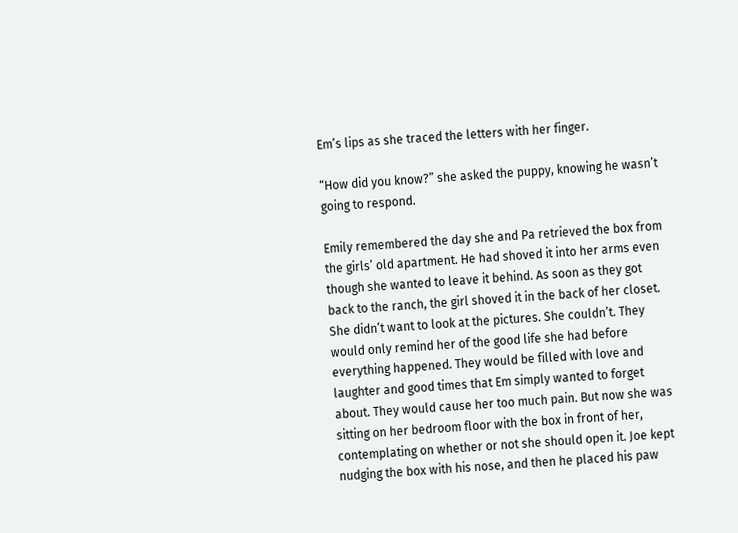Em’s lips as she traced the letters with her finger.

“How did you know?” she asked the puppy, knowing he wasn’t going to respond.

Emily remembered the day she and Pa retrieved the box from the girls’ old apartment. He had shoved it into her arms even though she wanted to leave it behind. As soon as they got back to the ranch, the girl shoved it in the back of her closet. She didn’t want to look at the pictures. She couldn’t. They would only remind her of the good life she had before everything happened. They would be filled with love and laughter and good times that Em simply wanted to forget about. They would cause her too much pain. But now she was sitting on her bedroom floor with the box in front of her, contemplating on whether or not she should open it. Joe kept nudging the box with his nose, and then he placed his paw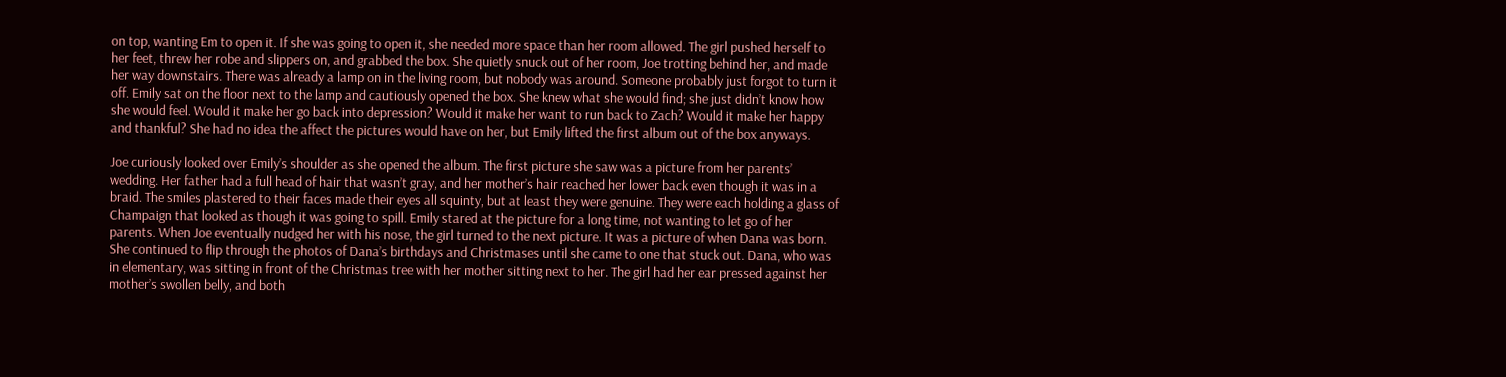on top, wanting Em to open it. If she was going to open it, she needed more space than her room allowed. The girl pushed herself to her feet, threw her robe and slippers on, and grabbed the box. She quietly snuck out of her room, Joe trotting behind her, and made her way downstairs. There was already a lamp on in the living room, but nobody was around. Someone probably just forgot to turn it off. Emily sat on the floor next to the lamp and cautiously opened the box. She knew what she would find; she just didn’t know how she would feel. Would it make her go back into depression? Would it make her want to run back to Zach? Would it make her happy and thankful? She had no idea the affect the pictures would have on her, but Emily lifted the first album out of the box anyways.

Joe curiously looked over Emily’s shoulder as she opened the album. The first picture she saw was a picture from her parents’ wedding. Her father had a full head of hair that wasn’t gray, and her mother’s hair reached her lower back even though it was in a braid. The smiles plastered to their faces made their eyes all squinty, but at least they were genuine. They were each holding a glass of Champaign that looked as though it was going to spill. Emily stared at the picture for a long time, not wanting to let go of her parents. When Joe eventually nudged her with his nose, the girl turned to the next picture. It was a picture of when Dana was born. She continued to flip through the photos of Dana’s birthdays and Christmases until she came to one that stuck out. Dana, who was in elementary, was sitting in front of the Christmas tree with her mother sitting next to her. The girl had her ear pressed against her mother’s swollen belly, and both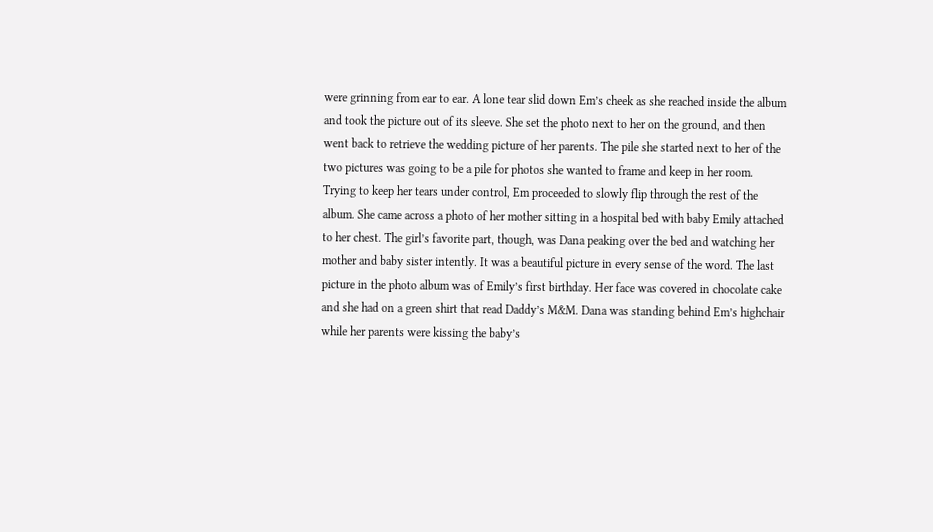were grinning from ear to ear. A lone tear slid down Em’s cheek as she reached inside the album and took the picture out of its sleeve. She set the photo next to her on the ground, and then went back to retrieve the wedding picture of her parents. The pile she started next to her of the two pictures was going to be a pile for photos she wanted to frame and keep in her room. Trying to keep her tears under control, Em proceeded to slowly flip through the rest of the album. She came across a photo of her mother sitting in a hospital bed with baby Emily attached to her chest. The girl’s favorite part, though, was Dana peaking over the bed and watching her mother and baby sister intently. It was a beautiful picture in every sense of the word. The last picture in the photo album was of Emily’s first birthday. Her face was covered in chocolate cake and she had on a green shirt that read Daddy’s M&M. Dana was standing behind Em’s highchair while her parents were kissing the baby’s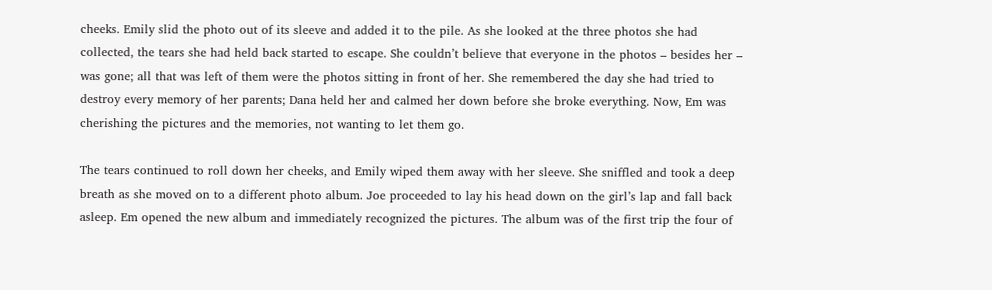cheeks. Emily slid the photo out of its sleeve and added it to the pile. As she looked at the three photos she had collected, the tears she had held back started to escape. She couldn’t believe that everyone in the photos – besides her – was gone; all that was left of them were the photos sitting in front of her. She remembered the day she had tried to destroy every memory of her parents; Dana held her and calmed her down before she broke everything. Now, Em was cherishing the pictures and the memories, not wanting to let them go.

The tears continued to roll down her cheeks, and Emily wiped them away with her sleeve. She sniffled and took a deep breath as she moved on to a different photo album. Joe proceeded to lay his head down on the girl’s lap and fall back asleep. Em opened the new album and immediately recognized the pictures. The album was of the first trip the four of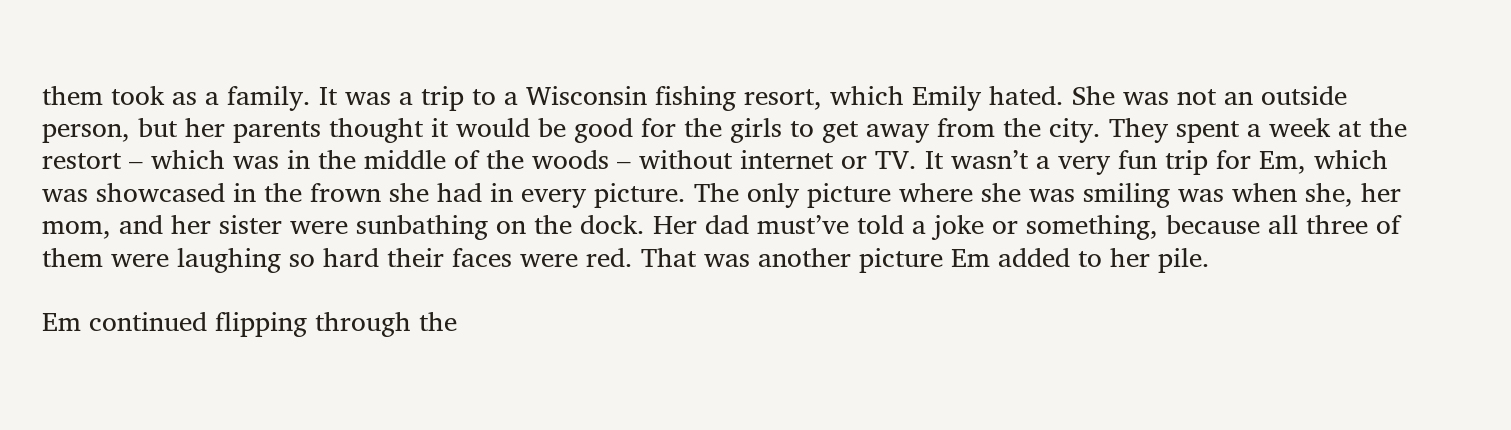them took as a family. It was a trip to a Wisconsin fishing resort, which Emily hated. She was not an outside person, but her parents thought it would be good for the girls to get away from the city. They spent a week at the restort – which was in the middle of the woods – without internet or TV. It wasn’t a very fun trip for Em, which was showcased in the frown she had in every picture. The only picture where she was smiling was when she, her mom, and her sister were sunbathing on the dock. Her dad must’ve told a joke or something, because all three of them were laughing so hard their faces were red. That was another picture Em added to her pile.

Em continued flipping through the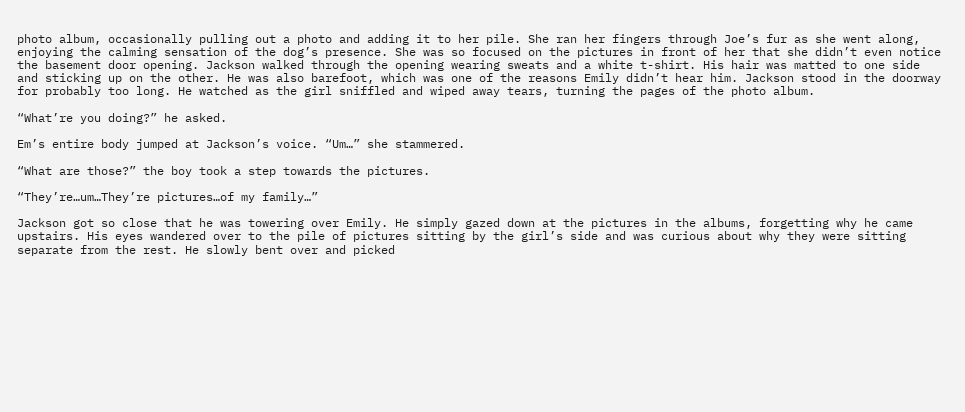photo album, occasionally pulling out a photo and adding it to her pile. She ran her fingers through Joe’s fur as she went along, enjoying the calming sensation of the dog’s presence. She was so focused on the pictures in front of her that she didn’t even notice the basement door opening. Jackson walked through the opening wearing sweats and a white t-shirt. His hair was matted to one side and sticking up on the other. He was also barefoot, which was one of the reasons Emily didn’t hear him. Jackson stood in the doorway for probably too long. He watched as the girl sniffled and wiped away tears, turning the pages of the photo album.

“What’re you doing?” he asked.

Em’s entire body jumped at Jackson’s voice. “Um…” she stammered.

“What are those?” the boy took a step towards the pictures.

“They’re…um…They’re pictures…of my family…”

Jackson got so close that he was towering over Emily. He simply gazed down at the pictures in the albums, forgetting why he came upstairs. His eyes wandered over to the pile of pictures sitting by the girl’s side and was curious about why they were sitting separate from the rest. He slowly bent over and picked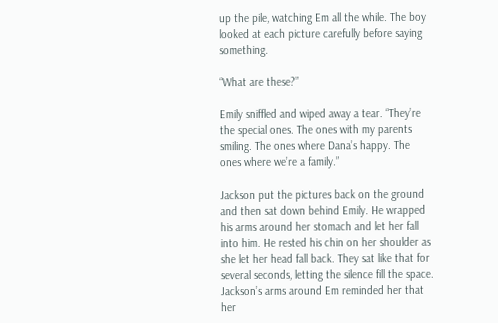up the pile, watching Em all the while. The boy looked at each picture carefully before saying something.

“What are these?”

Emily sniffled and wiped away a tear. “They’re the special ones. The ones with my parents smiling. The ones where Dana’s happy. The ones where we’re a family.”

Jackson put the pictures back on the ground and then sat down behind Emily. He wrapped his arms around her stomach and let her fall into him. He rested his chin on her shoulder as she let her head fall back. They sat like that for several seconds, letting the silence fill the space. Jackson’s arms around Em reminded her that her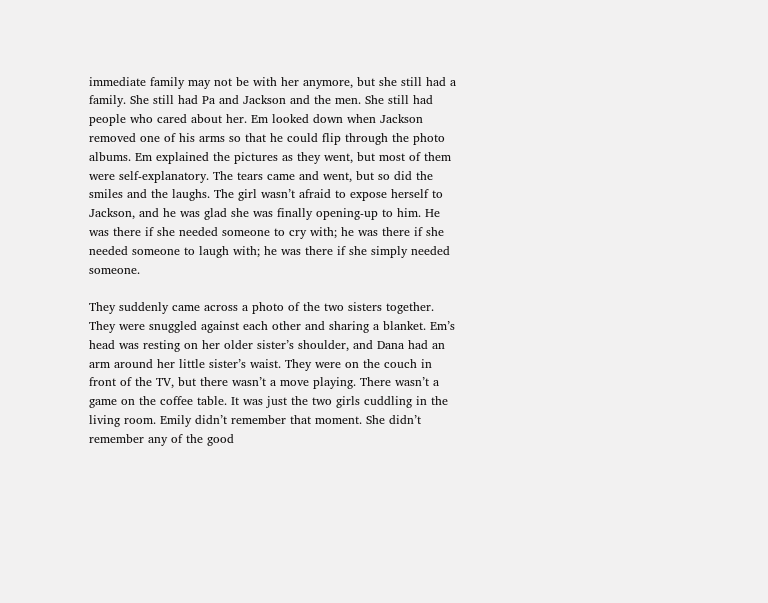immediate family may not be with her anymore, but she still had a family. She still had Pa and Jackson and the men. She still had people who cared about her. Em looked down when Jackson removed one of his arms so that he could flip through the photo albums. Em explained the pictures as they went, but most of them were self-explanatory. The tears came and went, but so did the smiles and the laughs. The girl wasn’t afraid to expose herself to Jackson, and he was glad she was finally opening-up to him. He was there if she needed someone to cry with; he was there if she needed someone to laugh with; he was there if she simply needed someone.

They suddenly came across a photo of the two sisters together. They were snuggled against each other and sharing a blanket. Em’s head was resting on her older sister’s shoulder, and Dana had an arm around her little sister’s waist. They were on the couch in front of the TV, but there wasn’t a move playing. There wasn’t a game on the coffee table. It was just the two girls cuddling in the living room. Emily didn’t remember that moment. She didn’t remember any of the good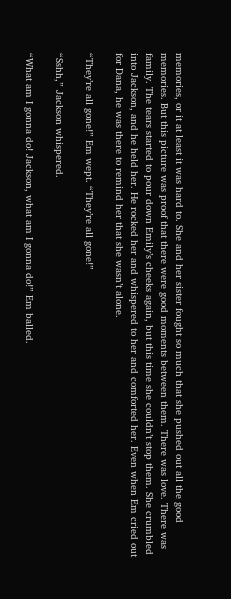memories, or it at least it was hard to. She and her sister fought so much that she pushed out all the good memories. But this picture was proof that there were good moments between them. There was love. There was family. The tears started to pour down Emily’s cheeks again, but this time she couldn’t stop them. She crumbled into Jackson, and he held her. He rocked her and whispered to her and comforted her. Even when Em cried out for Dana, he was there to remind her that she wasn’t alone.

“They’re all gone!” Em wept. “They’re all gone!”

“Sshh,” Jackson whispered.

“What am I gonna do! Jackson, what am I gonna do!” Em balled.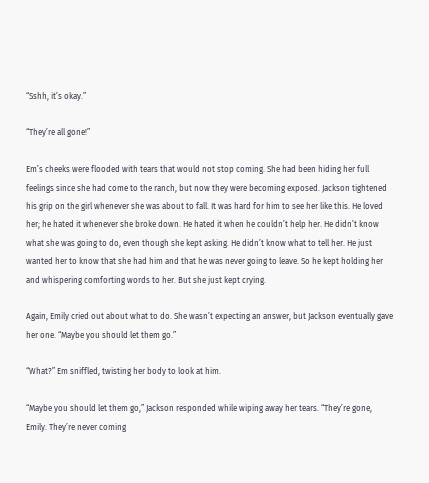“Sshh, it’s okay.”

“They’re all gone!”

Em’s cheeks were flooded with tears that would not stop coming. She had been hiding her full feelings since she had come to the ranch, but now they were becoming exposed. Jackson tightened his grip on the girl whenever she was about to fall. It was hard for him to see her like this. He loved her; he hated it whenever she broke down. He hated it when he couldn’t help her. He didn’t know what she was going to do, even though she kept asking. He didn’t know what to tell her. He just wanted her to know that she had him and that he was never going to leave. So he kept holding her and whispering comforting words to her. But she just kept crying.

Again, Emily cried out about what to do. She wasn’t expecting an answer, but Jackson eventually gave her one. “Maybe you should let them go.”

“What?” Em sniffled, twisting her body to look at him.

“Maybe you should let them go,” Jackson responded while wiping away her tears. “They’re gone, Emily. They’re never coming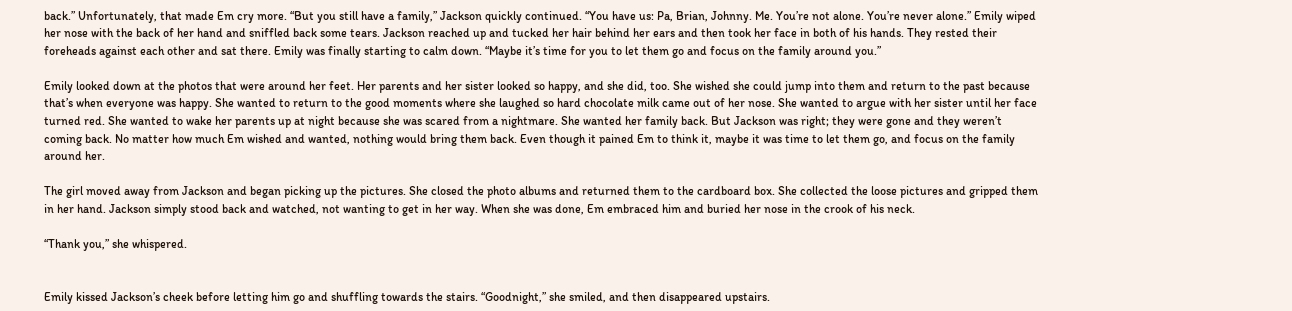back.” Unfortunately, that made Em cry more. “But you still have a family,” Jackson quickly continued. “You have us: Pa, Brian, Johnny. Me. You’re not alone. You’re never alone.” Emily wiped her nose with the back of her hand and sniffled back some tears. Jackson reached up and tucked her hair behind her ears and then took her face in both of his hands. They rested their foreheads against each other and sat there. Emily was finally starting to calm down. “Maybe it’s time for you to let them go and focus on the family around you.”

Emily looked down at the photos that were around her feet. Her parents and her sister looked so happy, and she did, too. She wished she could jump into them and return to the past because that’s when everyone was happy. She wanted to return to the good moments where she laughed so hard chocolate milk came out of her nose. She wanted to argue with her sister until her face turned red. She wanted to wake her parents up at night because she was scared from a nightmare. She wanted her family back. But Jackson was right; they were gone and they weren’t coming back. No matter how much Em wished and wanted, nothing would bring them back. Even though it pained Em to think it, maybe it was time to let them go, and focus on the family around her.

The girl moved away from Jackson and began picking up the pictures. She closed the photo albums and returned them to the cardboard box. She collected the loose pictures and gripped them in her hand. Jackson simply stood back and watched, not wanting to get in her way. When she was done, Em embraced him and buried her nose in the crook of his neck.

“Thank you,” she whispered.


Emily kissed Jackson’s cheek before letting him go and shuffling towards the stairs. “Goodnight,” she smiled, and then disappeared upstairs.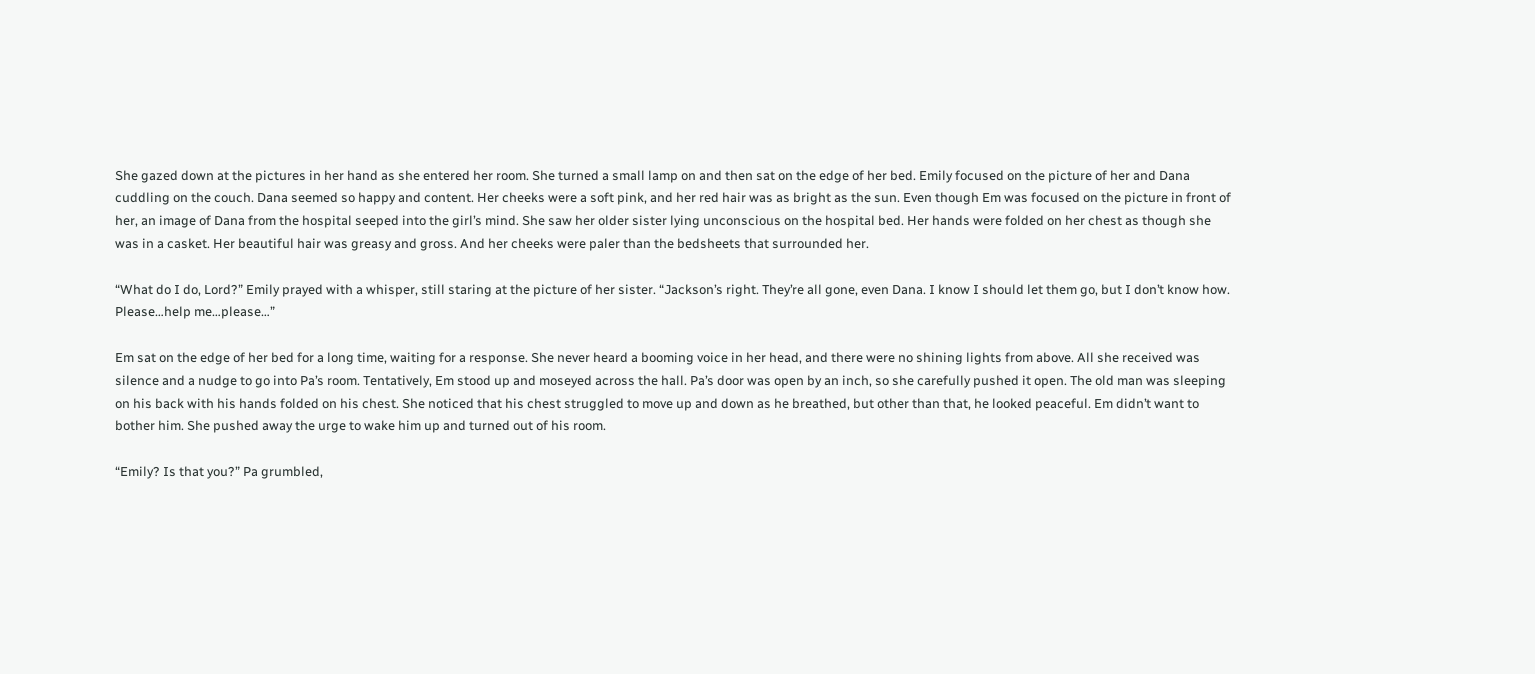She gazed down at the pictures in her hand as she entered her room. She turned a small lamp on and then sat on the edge of her bed. Emily focused on the picture of her and Dana cuddling on the couch. Dana seemed so happy and content. Her cheeks were a soft pink, and her red hair was as bright as the sun. Even though Em was focused on the picture in front of her, an image of Dana from the hospital seeped into the girl’s mind. She saw her older sister lying unconscious on the hospital bed. Her hands were folded on her chest as though she was in a casket. Her beautiful hair was greasy and gross. And her cheeks were paler than the bedsheets that surrounded her.

“What do I do, Lord?” Emily prayed with a whisper, still staring at the picture of her sister. “Jackson’s right. They’re all gone, even Dana. I know I should let them go, but I don’t know how. Please…help me…please…”

Em sat on the edge of her bed for a long time, waiting for a response. She never heard a booming voice in her head, and there were no shining lights from above. All she received was silence and a nudge to go into Pa’s room. Tentatively, Em stood up and moseyed across the hall. Pa’s door was open by an inch, so she carefully pushed it open. The old man was sleeping on his back with his hands folded on his chest. She noticed that his chest struggled to move up and down as he breathed, but other than that, he looked peaceful. Em didn’t want to bother him. She pushed away the urge to wake him up and turned out of his room.

“Emily? Is that you?” Pa grumbled,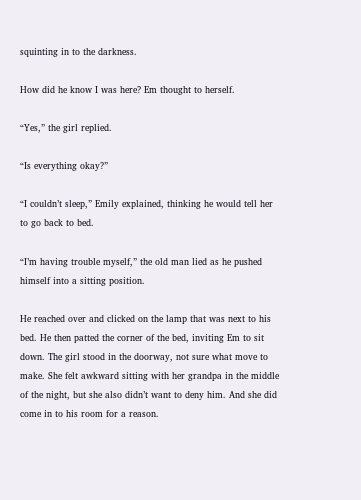squinting in to the darkness.

How did he know I was here? Em thought to herself.

“Yes,” the girl replied.

“Is everything okay?”

“I couldn’t sleep,” Emily explained, thinking he would tell her to go back to bed.

“I’m having trouble myself,” the old man lied as he pushed himself into a sitting position.

He reached over and clicked on the lamp that was next to his bed. He then patted the corner of the bed, inviting Em to sit down. The girl stood in the doorway, not sure what move to make. She felt awkward sitting with her grandpa in the middle of the night, but she also didn’t want to deny him. And she did come in to his room for a reason.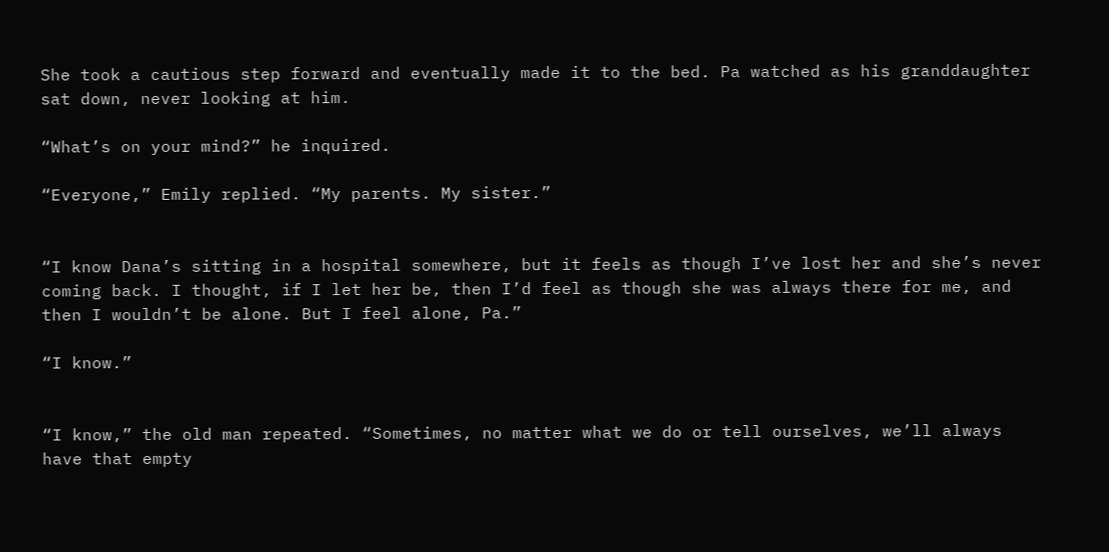She took a cautious step forward and eventually made it to the bed. Pa watched as his granddaughter sat down, never looking at him.

“What’s on your mind?” he inquired.

“Everyone,” Emily replied. “My parents. My sister.”


“I know Dana’s sitting in a hospital somewhere, but it feels as though I’ve lost her and she’s never coming back. I thought, if I let her be, then I’d feel as though she was always there for me, and then I wouldn’t be alone. But I feel alone, Pa.”

“I know.”


“I know,” the old man repeated. “Sometimes, no matter what we do or tell ourselves, we’ll always have that empty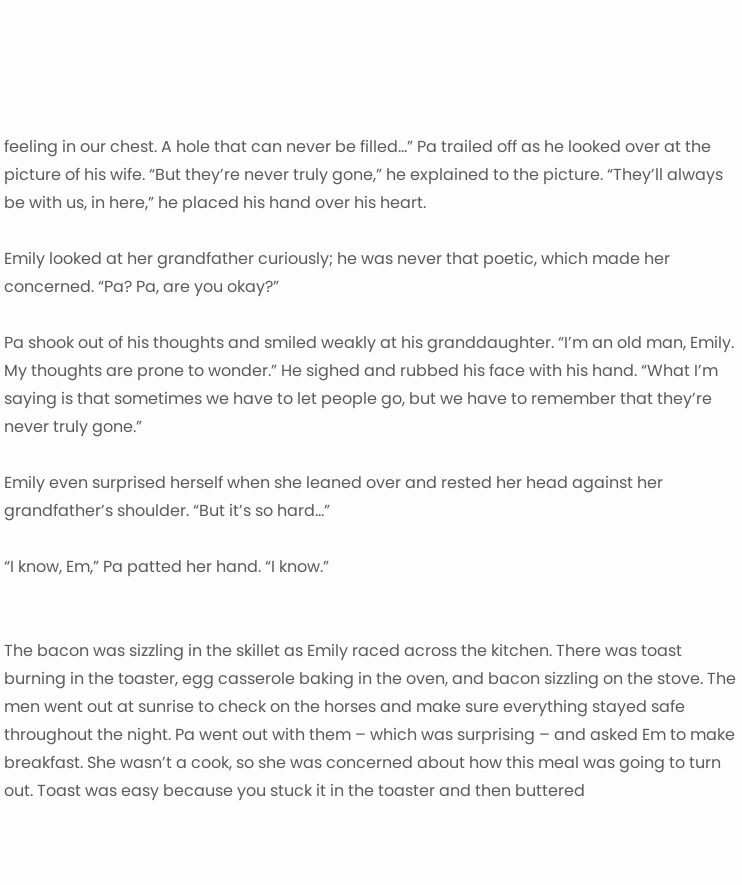feeling in our chest. A hole that can never be filled…” Pa trailed off as he looked over at the picture of his wife. “But they’re never truly gone,” he explained to the picture. “They’ll always be with us, in here,” he placed his hand over his heart.

Emily looked at her grandfather curiously; he was never that poetic, which made her concerned. “Pa? Pa, are you okay?”

Pa shook out of his thoughts and smiled weakly at his granddaughter. “I’m an old man, Emily. My thoughts are prone to wonder.” He sighed and rubbed his face with his hand. “What I’m saying is that sometimes we have to let people go, but we have to remember that they’re never truly gone.”

Emily even surprised herself when she leaned over and rested her head against her grandfather’s shoulder. “But it’s so hard…”

“I know, Em,” Pa patted her hand. “I know.”


The bacon was sizzling in the skillet as Emily raced across the kitchen. There was toast burning in the toaster, egg casserole baking in the oven, and bacon sizzling on the stove. The men went out at sunrise to check on the horses and make sure everything stayed safe throughout the night. Pa went out with them – which was surprising – and asked Em to make breakfast. She wasn’t a cook, so she was concerned about how this meal was going to turn out. Toast was easy because you stuck it in the toaster and then buttered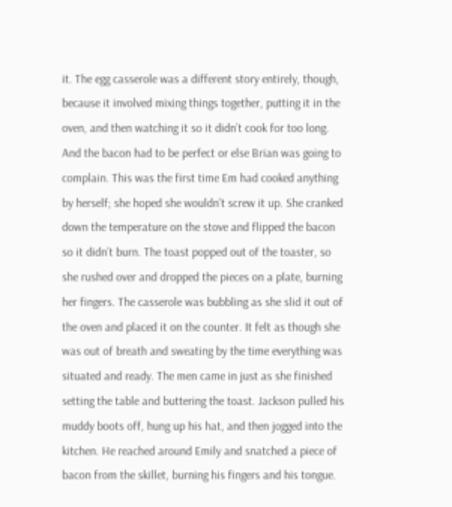it. The egg casserole was a different story entirely, though, because it involved mixing things together, putting it in the oven, and then watching it so it didn’t cook for too long. And the bacon had to be perfect or else Brian was going to complain. This was the first time Em had cooked anything by herself; she hoped she wouldn’t screw it up. She cranked down the temperature on the stove and flipped the bacon so it didn’t burn. The toast popped out of the toaster, so she rushed over and dropped the pieces on a plate, burning her fingers. The casserole was bubbling as she slid it out of the oven and placed it on the counter. It felt as though she was out of breath and sweating by the time everything was situated and ready. The men came in just as she finished setting the table and buttering the toast. Jackson pulled his muddy boots off, hung up his hat, and then jogged into the kitchen. He reached around Emily and snatched a piece of bacon from the skillet, burning his fingers and his tongue.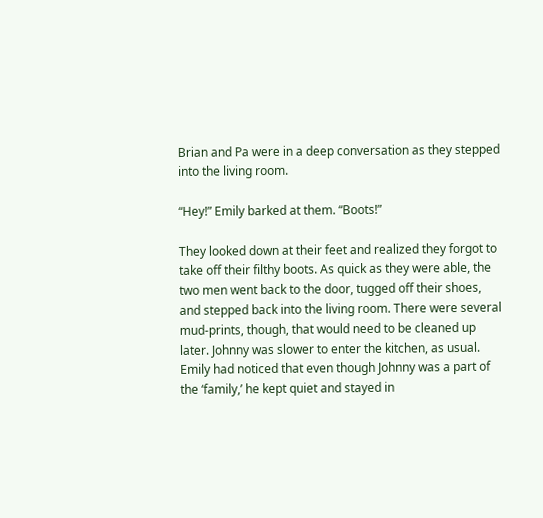Brian and Pa were in a deep conversation as they stepped into the living room.

“Hey!” Emily barked at them. “Boots!”

They looked down at their feet and realized they forgot to take off their filthy boots. As quick as they were able, the two men went back to the door, tugged off their shoes, and stepped back into the living room. There were several mud-prints, though, that would need to be cleaned up later. Johnny was slower to enter the kitchen, as usual. Emily had noticed that even though Johnny was a part of the ‘family,’ he kept quiet and stayed in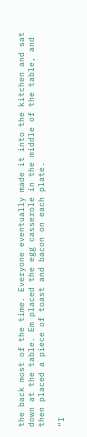the back most of the time. Everyone eventually made it into the kitchen and sat down at the table. Em placed the egg casserole in the middle of the table, and then placed a piece of toast and bacon on each plate.

“I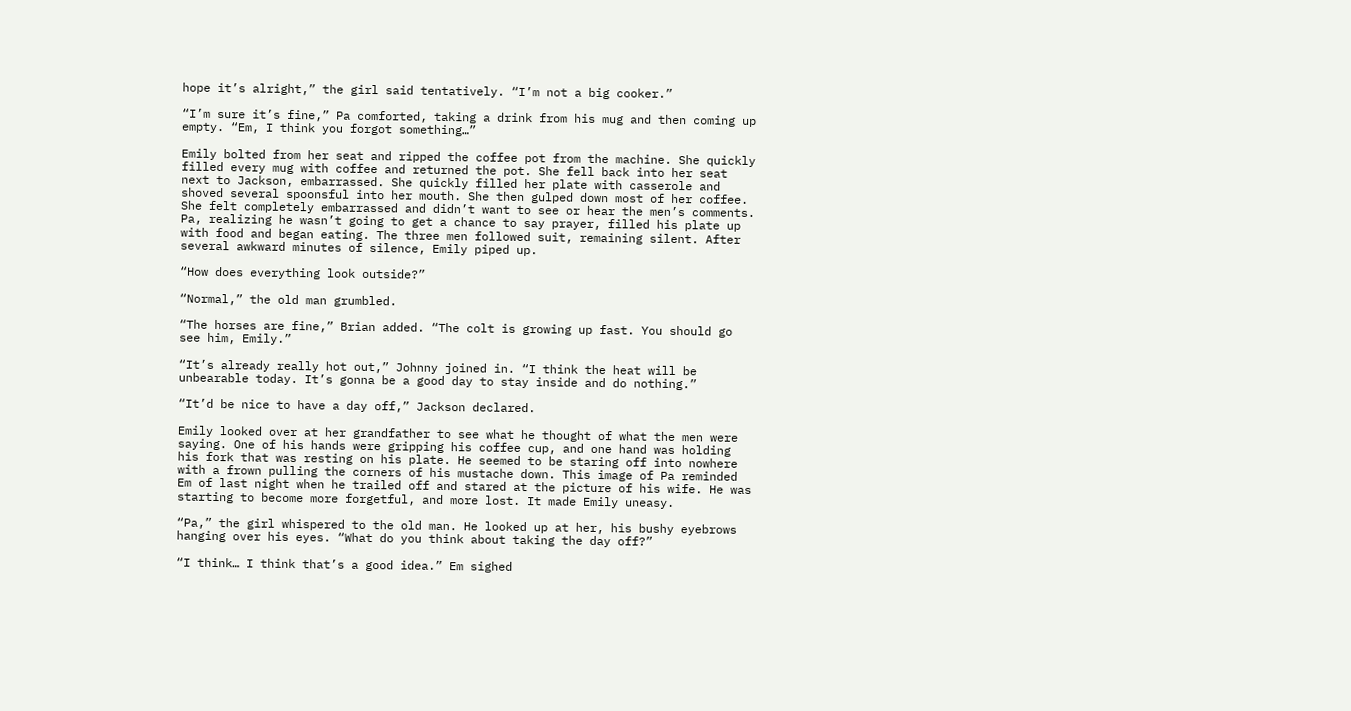hope it’s alright,” the girl said tentatively. “I’m not a big cooker.”

“I’m sure it’s fine,” Pa comforted, taking a drink from his mug and then coming up empty. “Em, I think you forgot something…”

Emily bolted from her seat and ripped the coffee pot from the machine. She quickly filled every mug with coffee and returned the pot. She fell back into her seat next to Jackson, embarrassed. She quickly filled her plate with casserole and shoved several spoonsful into her mouth. She then gulped down most of her coffee. She felt completely embarrassed and didn’t want to see or hear the men’s comments. Pa, realizing he wasn’t going to get a chance to say prayer, filled his plate up with food and began eating. The three men followed suit, remaining silent. After several awkward minutes of silence, Emily piped up.

“How does everything look outside?”

“Normal,” the old man grumbled.

“The horses are fine,” Brian added. “The colt is growing up fast. You should go see him, Emily.”

“It’s already really hot out,” Johnny joined in. “I think the heat will be unbearable today. It’s gonna be a good day to stay inside and do nothing.”

“It’d be nice to have a day off,” Jackson declared.

Emily looked over at her grandfather to see what he thought of what the men were saying. One of his hands were gripping his coffee cup, and one hand was holding his fork that was resting on his plate. He seemed to be staring off into nowhere with a frown pulling the corners of his mustache down. This image of Pa reminded Em of last night when he trailed off and stared at the picture of his wife. He was starting to become more forgetful, and more lost. It made Emily uneasy.

“Pa,” the girl whispered to the old man. He looked up at her, his bushy eyebrows hanging over his eyes. “What do you think about taking the day off?”

“I think… I think that’s a good idea.” Em sighed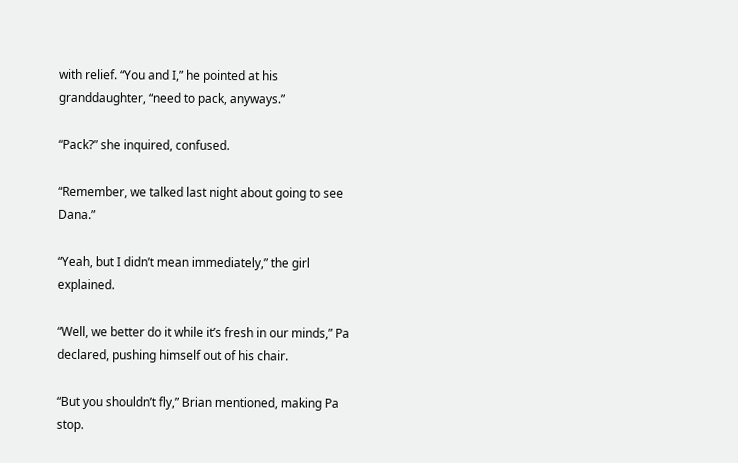with relief. “You and I,” he pointed at his granddaughter, “need to pack, anyways.”

“Pack?” she inquired, confused.

“Remember, we talked last night about going to see Dana.”

“Yeah, but I didn’t mean immediately,” the girl explained.

“Well, we better do it while it’s fresh in our minds,” Pa declared, pushing himself out of his chair.

“But you shouldn’t fly,” Brian mentioned, making Pa stop.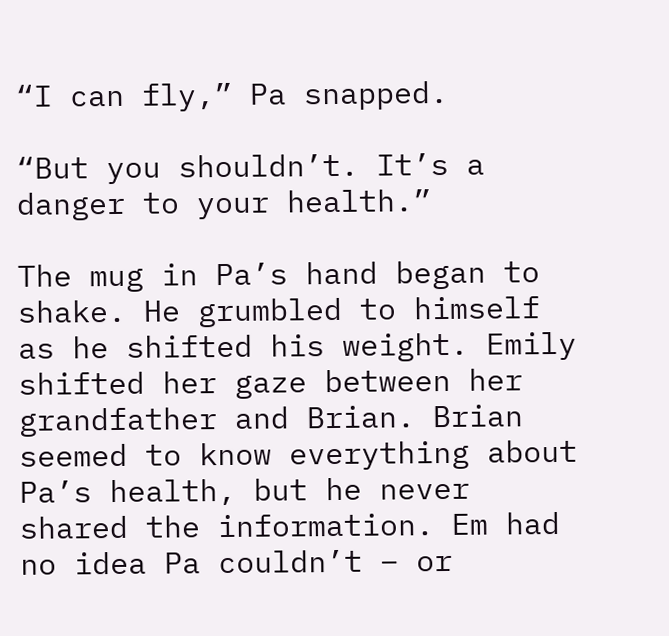“I can fly,” Pa snapped.

“But you shouldn’t. It’s a danger to your health.”

The mug in Pa’s hand began to shake. He grumbled to himself as he shifted his weight. Emily shifted her gaze between her grandfather and Brian. Brian seemed to know everything about Pa’s health, but he never shared the information. Em had no idea Pa couldn’t – or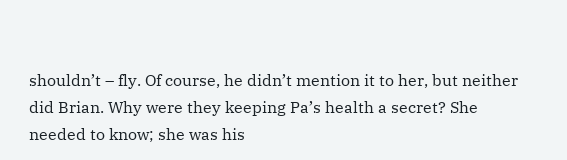shouldn’t – fly. Of course, he didn’t mention it to her, but neither did Brian. Why were they keeping Pa’s health a secret? She needed to know; she was his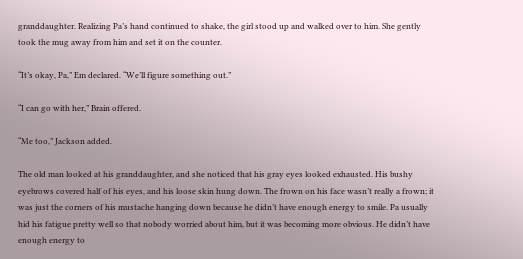granddaughter. Realizing Pa’s hand continued to shake, the girl stood up and walked over to him. She gently took the mug away from him and set it on the counter.

“It’s okay, Pa,” Em declared. “We’ll figure something out.”

“I can go with her,” Brain offered.

“Me too,” Jackson added.

The old man looked at his granddaughter, and she noticed that his gray eyes looked exhausted. His bushy eyebrows covered half of his eyes, and his loose skin hung down. The frown on his face wasn’t really a frown; it was just the corners of his mustache hanging down because he didn’t have enough energy to smile. Pa usually hid his fatigue pretty well so that nobody worried about him, but it was becoming more obvious. He didn’t have enough energy to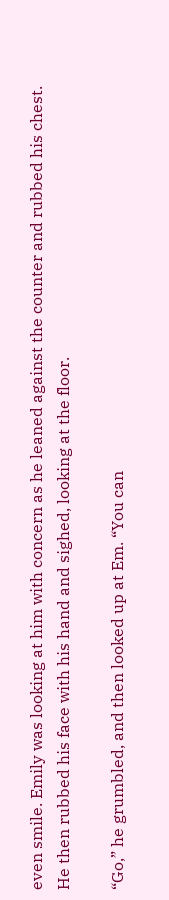even smile. Emily was looking at him with concern as he leaned against the counter and rubbed his chest. He then rubbed his face with his hand and sighed, looking at the floor.

“Go,” he grumbled, and then looked up at Em. “You can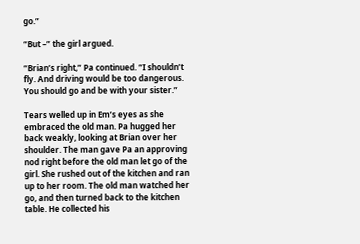go.”

“But –” the girl argued.

“Brian’s right,” Pa continued. “I shouldn’t fly. And driving would be too dangerous. You should go and be with your sister.”

Tears welled up in Em’s eyes as she embraced the old man. Pa hugged her back weakly, looking at Brian over her shoulder. The man gave Pa an approving nod right before the old man let go of the girl. She rushed out of the kitchen and ran up to her room. The old man watched her go, and then turned back to the kitchen table. He collected his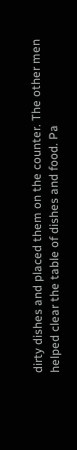dirty dishes and placed them on the counter. The other men helped clear the table of dishes and food. Pa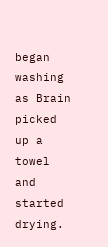began washing as Brain picked up a towel and started drying.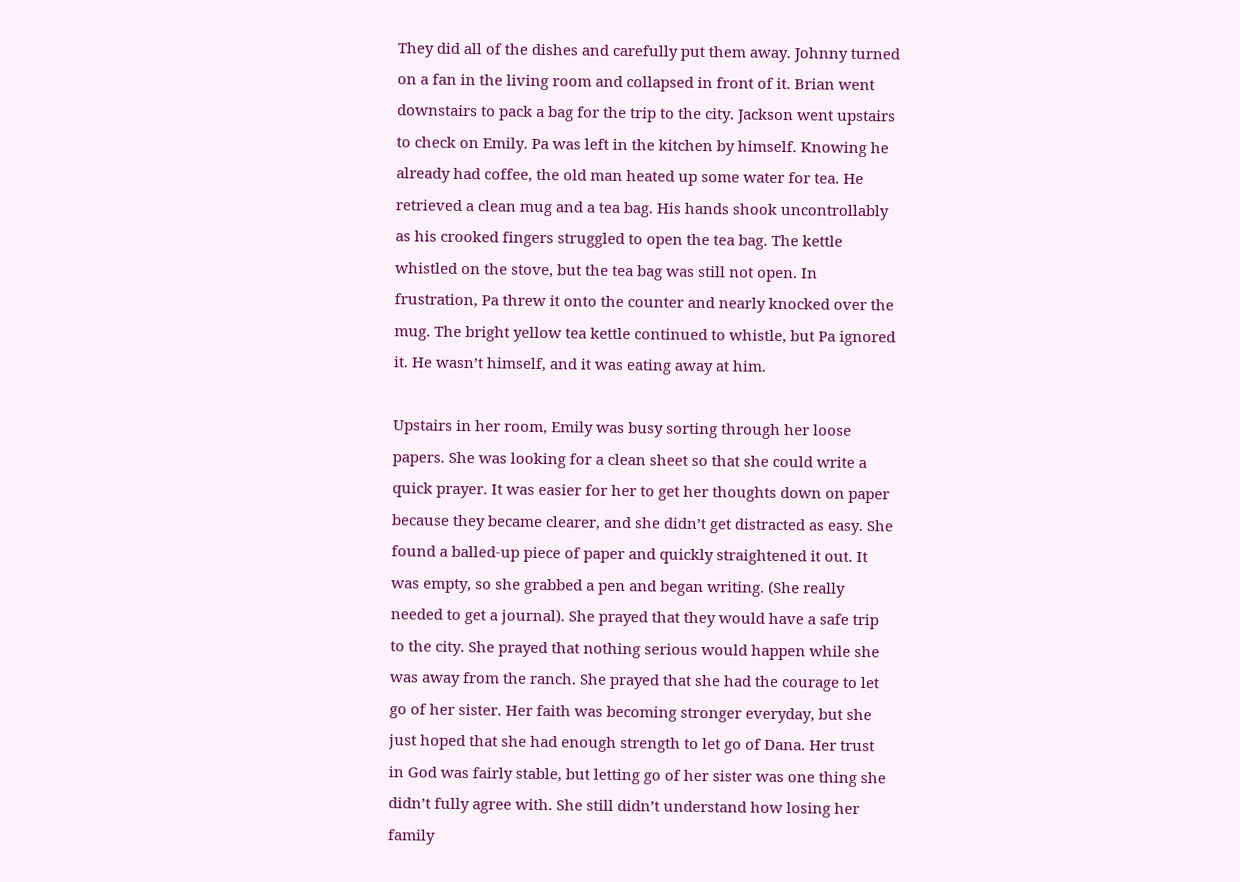They did all of the dishes and carefully put them away. Johnny turned on a fan in the living room and collapsed in front of it. Brian went downstairs to pack a bag for the trip to the city. Jackson went upstairs to check on Emily. Pa was left in the kitchen by himself. Knowing he already had coffee, the old man heated up some water for tea. He retrieved a clean mug and a tea bag. His hands shook uncontrollably as his crooked fingers struggled to open the tea bag. The kettle whistled on the stove, but the tea bag was still not open. In frustration, Pa threw it onto the counter and nearly knocked over the mug. The bright yellow tea kettle continued to whistle, but Pa ignored it. He wasn’t himself, and it was eating away at him.

Upstairs in her room, Emily was busy sorting through her loose papers. She was looking for a clean sheet so that she could write a quick prayer. It was easier for her to get her thoughts down on paper because they became clearer, and she didn’t get distracted as easy. She found a balled-up piece of paper and quickly straightened it out. It was empty, so she grabbed a pen and began writing. (She really needed to get a journal). She prayed that they would have a safe trip to the city. She prayed that nothing serious would happen while she was away from the ranch. She prayed that she had the courage to let go of her sister. Her faith was becoming stronger everyday, but she just hoped that she had enough strength to let go of Dana. Her trust in God was fairly stable, but letting go of her sister was one thing she didn’t fully agree with. She still didn’t understand how losing her family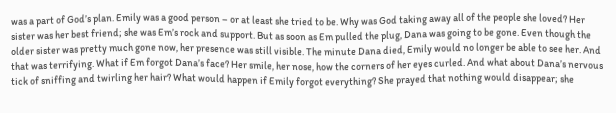was a part of God’s plan. Emily was a good person – or at least she tried to be. Why was God taking away all of the people she loved? Her sister was her best friend; she was Em’s rock and support. But as soon as Em pulled the plug, Dana was going to be gone. Even though the older sister was pretty much gone now, her presence was still visible. The minute Dana died, Emily would no longer be able to see her. And that was terrifying. What if Em forgot Dana’s face? Her smile, her nose, how the corners of her eyes curled. And what about Dana’s nervous tick of sniffing and twirling her hair? What would happen if Emily forgot everything? She prayed that nothing would disappear; she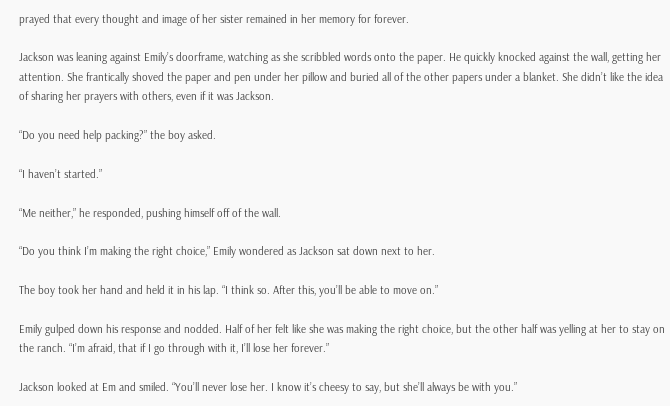prayed that every thought and image of her sister remained in her memory for forever.

Jackson was leaning against Emily’s doorframe, watching as she scribbled words onto the paper. He quickly knocked against the wall, getting her attention. She frantically shoved the paper and pen under her pillow and buried all of the other papers under a blanket. She didn’t like the idea of sharing her prayers with others, even if it was Jackson.

“Do you need help packing?” the boy asked.

“I haven’t started.”

“Me neither,” he responded, pushing himself off of the wall.

“Do you think I’m making the right choice,” Emily wondered as Jackson sat down next to her.

The boy took her hand and held it in his lap. “I think so. After this, you’ll be able to move on.”

Emily gulped down his response and nodded. Half of her felt like she was making the right choice, but the other half was yelling at her to stay on the ranch. “I’m afraid, that if I go through with it, I’ll lose her forever.”

Jackson looked at Em and smiled. “You’ll never lose her. I know it’s cheesy to say, but she’ll always be with you.”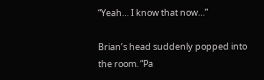“Yeah… I know that now…”

Brian’s head suddenly popped into the room. “Pa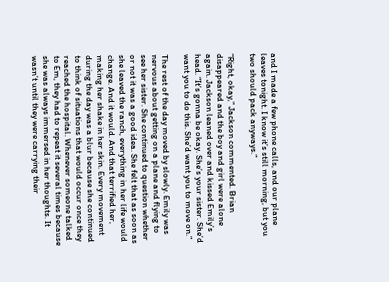and I made a few phone calls, and our plane leaves tonight. I know it’s still morning, but you two should pack anyways.”

“Right, okay,” Jackson commented. Brian disappeared and the boy and girl were alone again. Jackson leaned over and kissed Emily’s head. “It’s gonna be okay. She’s your sister. She’d want you to do this. She’d want you to move on.”

The rest of the day moved by slowly. Emily was nervous about getting on a plane and flying to see her sister. She continued to question whether or not it was a good idea. She felt that as soon as she leaved the ranch, everything in her life would change. And it would. And that terrified her, making her shake in her skin. Every movement during the day was a blur because she continued to think of situations that would occur once they reached the hospital. Whenever someone talked to Em, they had to repeat it several times because she was always immersed in her thoughts. It wasn’t until they were carrying their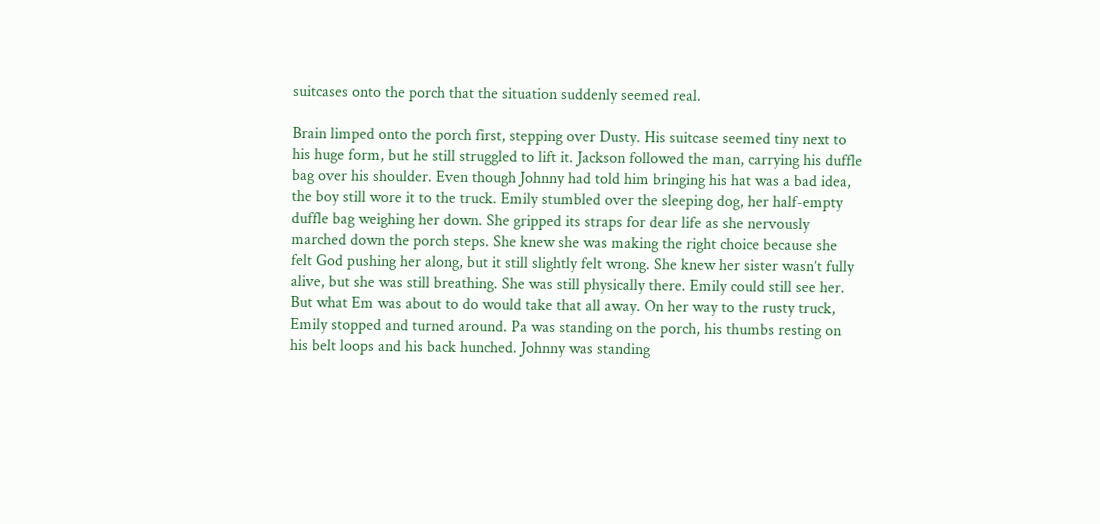suitcases onto the porch that the situation suddenly seemed real.

Brain limped onto the porch first, stepping over Dusty. His suitcase seemed tiny next to his huge form, but he still struggled to lift it. Jackson followed the man, carrying his duffle bag over his shoulder. Even though Johnny had told him bringing his hat was a bad idea, the boy still wore it to the truck. Emily stumbled over the sleeping dog, her half-empty duffle bag weighing her down. She gripped its straps for dear life as she nervously marched down the porch steps. She knew she was making the right choice because she felt God pushing her along, but it still slightly felt wrong. She knew her sister wasn’t fully alive, but she was still breathing. She was still physically there. Emily could still see her. But what Em was about to do would take that all away. On her way to the rusty truck, Emily stopped and turned around. Pa was standing on the porch, his thumbs resting on his belt loops and his back hunched. Johnny was standing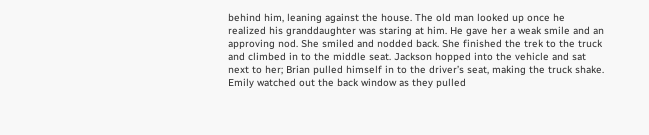behind him, leaning against the house. The old man looked up once he realized his granddaughter was staring at him. He gave her a weak smile and an approving nod. She smiled and nodded back. She finished the trek to the truck and climbed in to the middle seat. Jackson hopped into the vehicle and sat next to her; Brian pulled himself in to the driver’s seat, making the truck shake. Emily watched out the back window as they pulled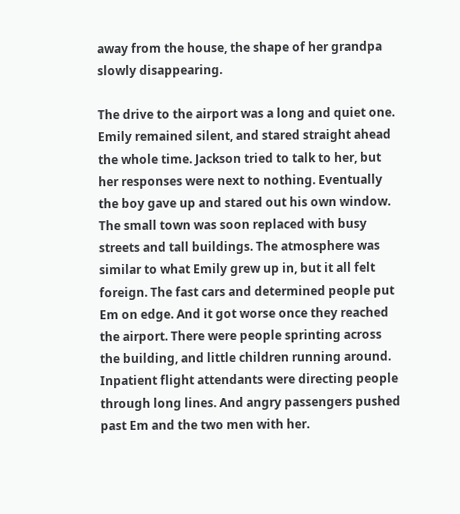away from the house, the shape of her grandpa slowly disappearing.

The drive to the airport was a long and quiet one. Emily remained silent, and stared straight ahead the whole time. Jackson tried to talk to her, but her responses were next to nothing. Eventually the boy gave up and stared out his own window. The small town was soon replaced with busy streets and tall buildings. The atmosphere was similar to what Emily grew up in, but it all felt foreign. The fast cars and determined people put Em on edge. And it got worse once they reached the airport. There were people sprinting across the building, and little children running around. Inpatient flight attendants were directing people through long lines. And angry passengers pushed past Em and the two men with her.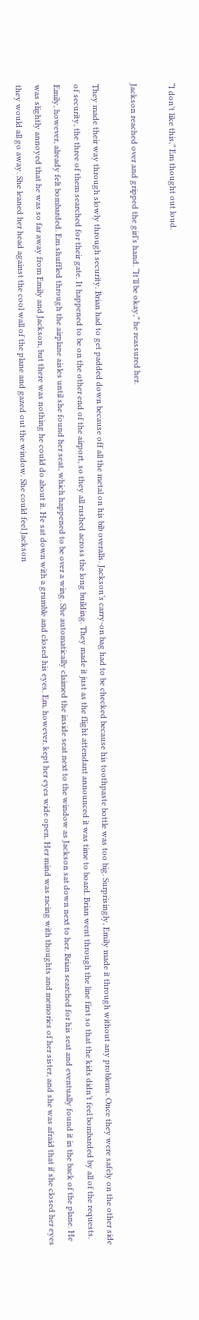“I don’t like this,” Em thought out loud.

Jackson reached over and gripped the girl’s hand. “It’ll be okay,” he reassured her.

They made their way through slowly through security. Brian had to get padded down because off all the metal on his bib overalls. Jackson’s carry-on bag had to be checked because his toothpaste bottle was too big. Surprisingly, Emily made it through without any problems. Once they were safely on the other side of security, the three of them searched for their gate. It happened to be on the other end of the airport, so they all rushed across the long building. They made it just as the flight attendant announced it was time to board. Brian went through the line first so that the kids didn’t feel bombarded by all of the requests. Emily, however, already felt bombarded. Em shuffled through the airplane aisles until she found her seat, which happened to be over a wing. She automatically claimed the inside seat next to the window as Jackson sat down next to her. Brian searched for his seat and eventually found it in the back of the plane. He was slightly annoyed that he was so far away from Emily and Jackson, but there was nothing he could do about it. He sat down with a grumble and closed his eyes. Em, however, kept her eyes wide open. Her mind was racing with thoughts and memories of her sister, and she was afraid that if she closed her eyes they would all go away. She leaned her head against the cool wall of the plane and gazed out the window. She could feel Jackson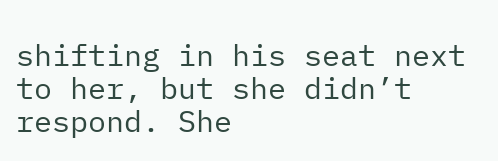shifting in his seat next to her, but she didn’t respond. She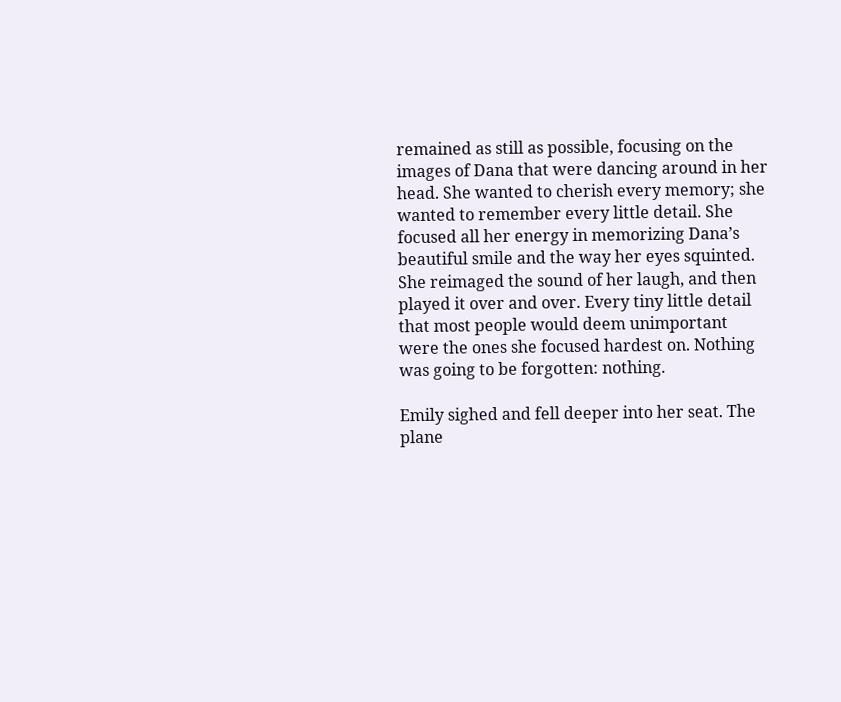remained as still as possible, focusing on the images of Dana that were dancing around in her head. She wanted to cherish every memory; she wanted to remember every little detail. She focused all her energy in memorizing Dana’s beautiful smile and the way her eyes squinted. She reimaged the sound of her laugh, and then played it over and over. Every tiny little detail that most people would deem unimportant were the ones she focused hardest on. Nothing was going to be forgotten: nothing.

Emily sighed and fell deeper into her seat. The plane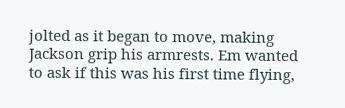jolted as it began to move, making Jackson grip his armrests. Em wanted to ask if this was his first time flying,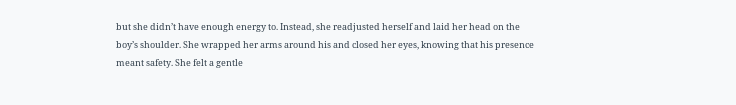but she didn’t have enough energy to. Instead, she readjusted herself and laid her head on the boy’s shoulder. She wrapped her arms around his and closed her eyes, knowing that his presence meant safety. She felt a gentle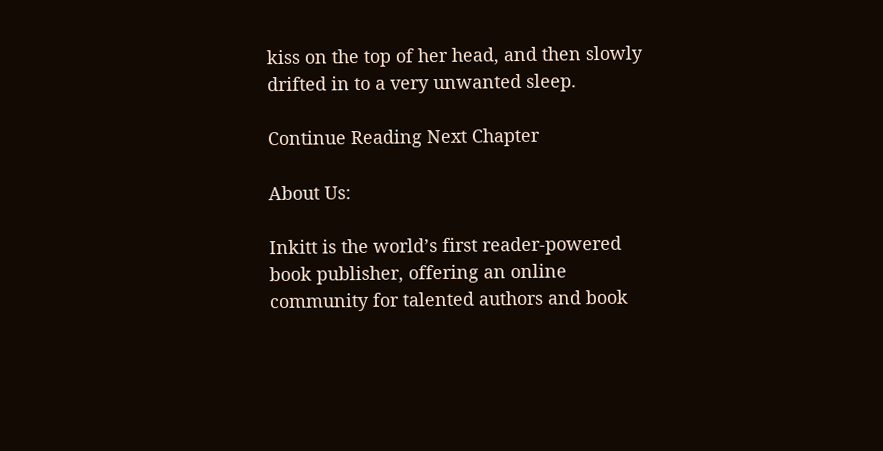kiss on the top of her head, and then slowly drifted in to a very unwanted sleep.

Continue Reading Next Chapter

About Us:

Inkitt is the world’s first reader-powered book publisher, offering an online community for talented authors and book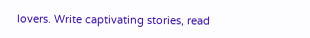lovers. Write captivating stories, read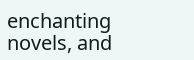enchanting novels, and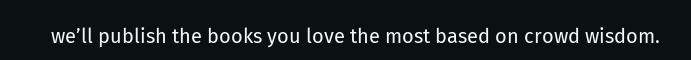we’ll publish the books you love the most based on crowd wisdom.